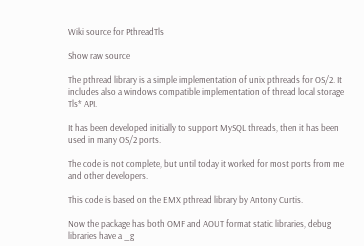Wiki source for PthreadTls

Show raw source

The pthread library is a simple implementation of unix pthreads for OS/2. It includes also a windows compatible implementation of thread local storage Tls* API.

It has been developed initially to support MySQL threads, then it has been used in many OS/2 ports.

The code is not complete, but until today it worked for most ports from me and other developers.

This code is based on the EMX pthread library by Antony Curtis.

Now the package has both OMF and AOUT format static libraries, debug libraries have a _g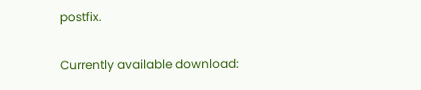postfix.

Currently available download: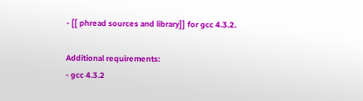- [[ phread sources and library]] for gcc 4.3.2.

Additional requirements:
- gcc 4.3.2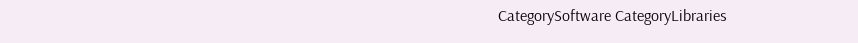CategorySoftware CategoryLibraries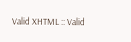Valid XHTML :: Valid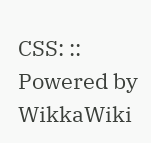CSS: :: Powered by WikkaWiki